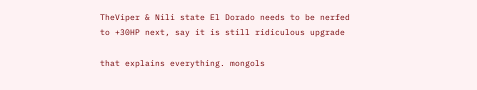TheViper & Nili state El Dorado needs to be nerfed to +30HP next, say it is still ridiculous upgrade

that explains everything. mongols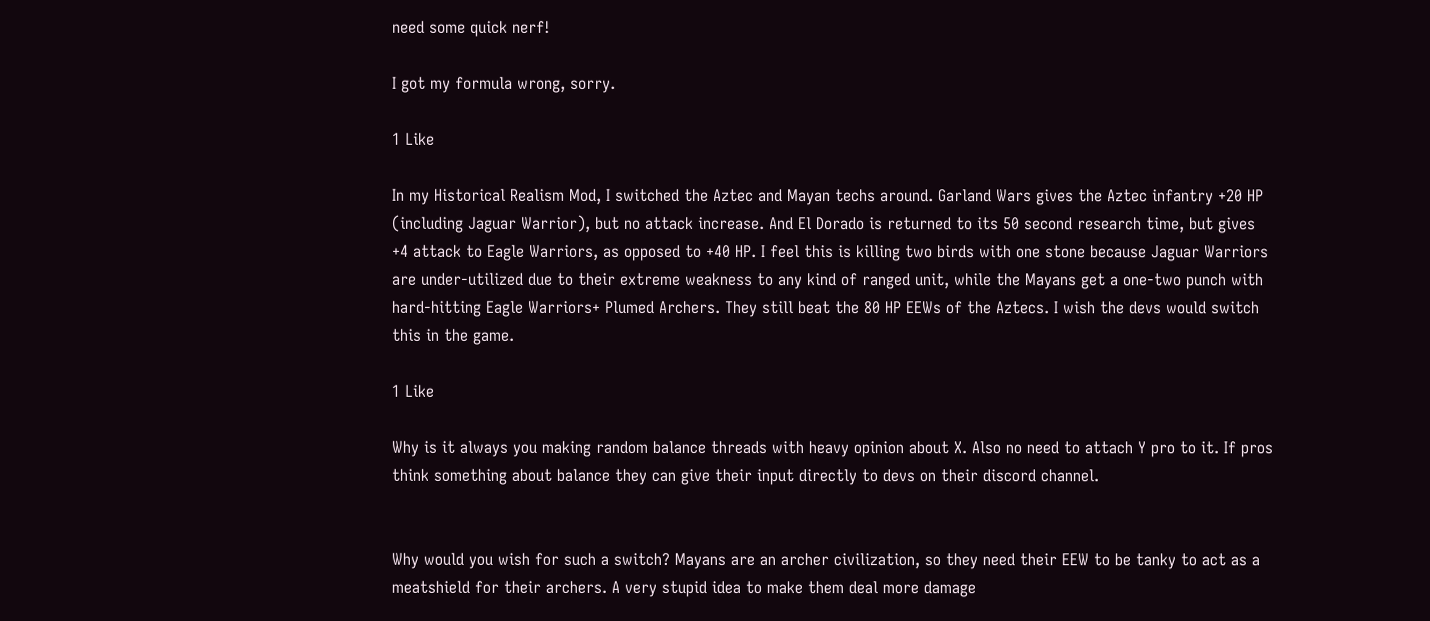need some quick nerf!

I got my formula wrong, sorry.

1 Like

In my Historical Realism Mod, I switched the Aztec and Mayan techs around. Garland Wars gives the Aztec infantry +20 HP (including Jaguar Warrior), but no attack increase. And El Dorado is returned to its 50 second research time, but gives +4 attack to Eagle Warriors, as opposed to +40 HP. I feel this is killing two birds with one stone because Jaguar Warriors are under-utilized due to their extreme weakness to any kind of ranged unit, while the Mayans get a one-two punch with hard-hitting Eagle Warriors+ Plumed Archers. They still beat the 80 HP EEWs of the Aztecs. I wish the devs would switch this in the game.

1 Like

Why is it always you making random balance threads with heavy opinion about X. Also no need to attach Y pro to it. If pros think something about balance they can give their input directly to devs on their discord channel.


Why would you wish for such a switch? Mayans are an archer civilization, so they need their EEW to be tanky to act as a meatshield for their archers. A very stupid idea to make them deal more damage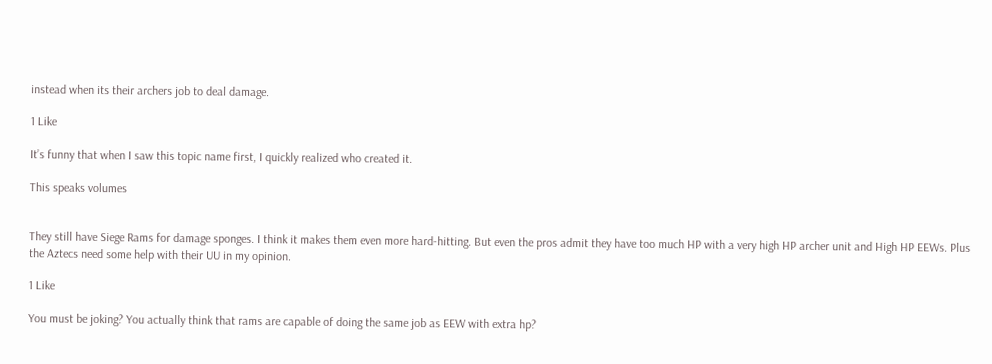instead when its their archers job to deal damage.

1 Like

It’s funny that when I saw this topic name first, I quickly realized who created it.

This speaks volumes


They still have Siege Rams for damage sponges. I think it makes them even more hard-hitting. But even the pros admit they have too much HP with a very high HP archer unit and High HP EEWs. Plus the Aztecs need some help with their UU in my opinion.

1 Like

You must be joking? You actually think that rams are capable of doing the same job as EEW with extra hp?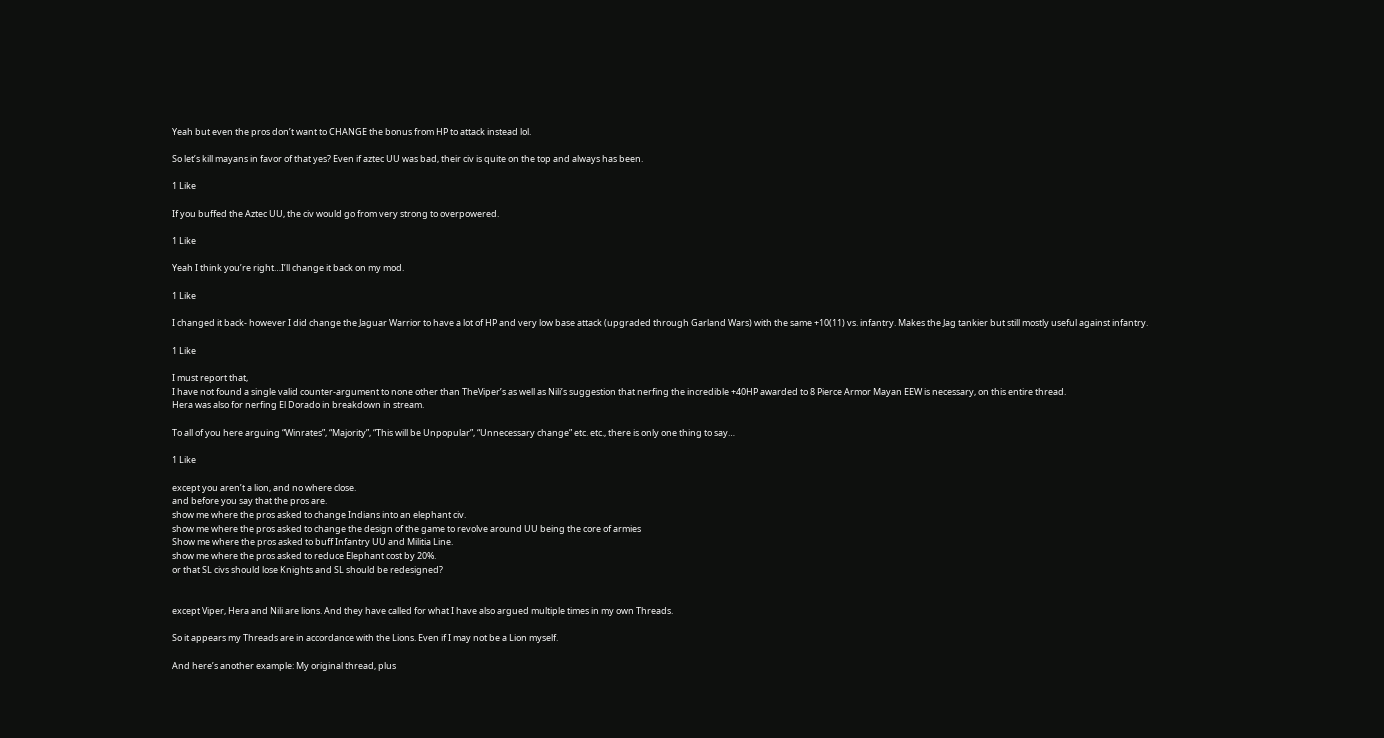Yeah but even the pros don’t want to CHANGE the bonus from HP to attack instead lol.

So let’s kill mayans in favor of that yes? Even if aztec UU was bad, their civ is quite on the top and always has been.

1 Like

If you buffed the Aztec UU, the civ would go from very strong to overpowered.

1 Like

Yeah I think you’re right…I’ll change it back on my mod.

1 Like

I changed it back- however I did change the Jaguar Warrior to have a lot of HP and very low base attack (upgraded through Garland Wars) with the same +10(11) vs. infantry. Makes the Jag tankier but still mostly useful against infantry.

1 Like

I must report that,
I have not found a single valid counter-argument to none other than TheViper’s as well as Nili’s suggestion that nerfing the incredible +40HP awarded to 8 Pierce Armor Mayan EEW is necessary, on this entire thread.
Hera was also for nerfing El Dorado in breakdown in stream.

To all of you here arguing “Winrates”, “Majority”, “This will be Unpopular”, “Unnecessary change” etc. etc., there is only one thing to say…

1 Like

except you aren’t a lion, and no where close.
and before you say that the pros are.
show me where the pros asked to change Indians into an elephant civ.
show me where the pros asked to change the design of the game to revolve around UU being the core of armies
Show me where the pros asked to buff Infantry UU and Militia Line.
show me where the pros asked to reduce Elephant cost by 20%.
or that SL civs should lose Knights and SL should be redesigned?


except Viper, Hera and Nili are lions. And they have called for what I have also argued multiple times in my own Threads.

So it appears my Threads are in accordance with the Lions. Even if I may not be a Lion myself.

And here’s another example: My original thread, plus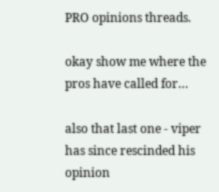PRO opinions threads.

okay show me where the pros have called for…

also that last one - viper has since rescinded his opinion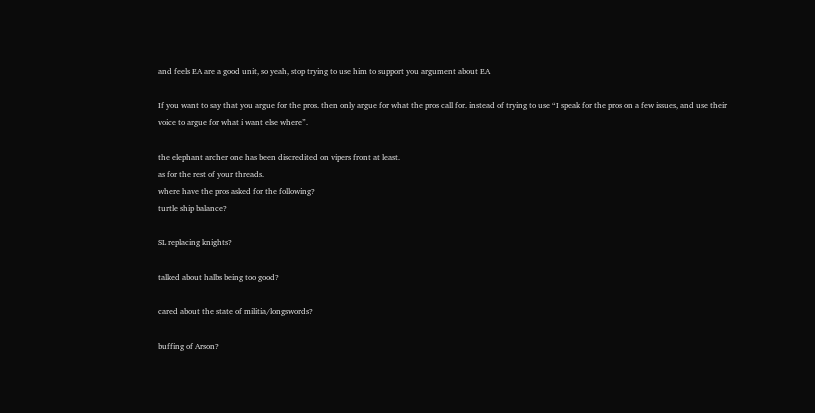and feels EA are a good unit, so yeah, stop trying to use him to support you argument about EA

If you want to say that you argue for the pros. then only argue for what the pros call for. instead of trying to use “I speak for the pros on a few issues, and use their voice to argue for what i want else where”.

the elephant archer one has been discredited on vipers front at least.
as for the rest of your threads.
where have the pros asked for the following?
turtle ship balance?

SL replacing knights?

talked about halbs being too good?

cared about the state of militia/longswords?

buffing of Arson?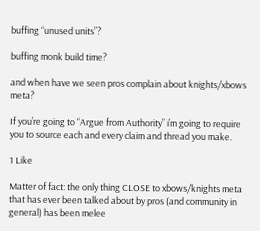buffing “unused units”?

buffing monk build time?

and when have we seen pros complain about knights/xbows meta?

If you’re going to “Argue from Authority” i’m going to require you to source each and every claim and thread you make.

1 Like

Matter of fact: the only thing CLOSE to xbows/knights meta that has ever been talked about by pros (and community in general) has been melee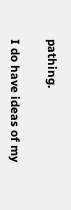pathing.

I do have ideas of my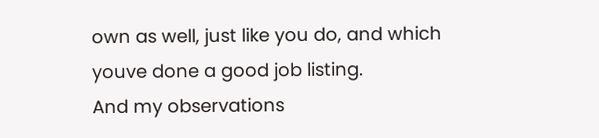own as well, just like you do, and which youve done a good job listing.
And my observations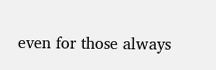even for those always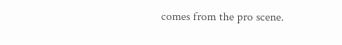comes from the pro scene.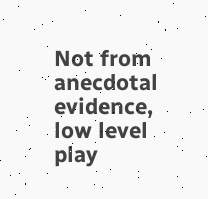Not from anecdotal evidence, low level play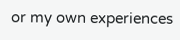or my own experiences